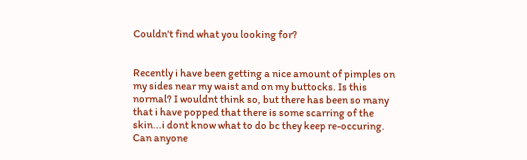Couldn't find what you looking for?


Recently i have been getting a nice amount of pimples on my sides near my waist and on my buttocks. Is this normal? I wouldnt think so, but there has been so many that i have popped that there is some scarring of the skin...i dont know what to do bc they keep re-occuring. Can anyone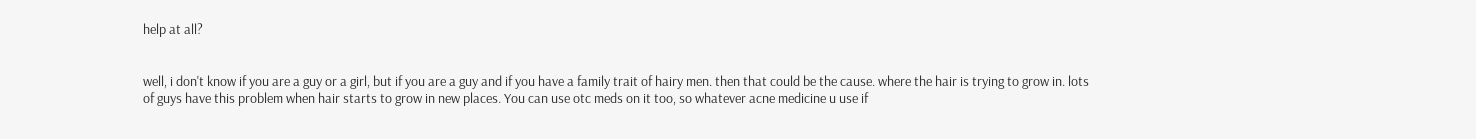help at all?


well, i don't know if you are a guy or a girl, but if you are a guy and if you have a family trait of hairy men. then that could be the cause. where the hair is trying to grow in. lots of guys have this problem when hair starts to grow in new places. You can use otc meds on it too, so whatever acne medicine u use if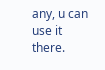any, u can use it there.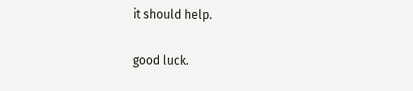it should help.

good luck.